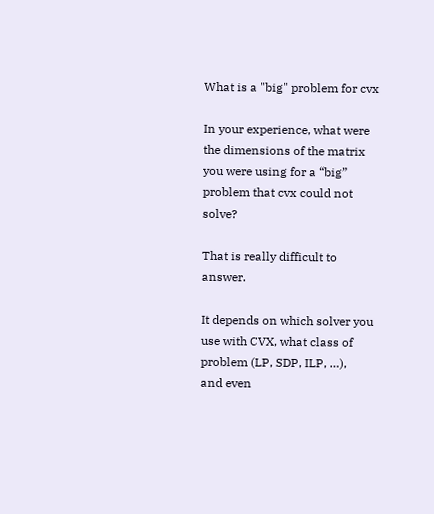What is a "big" problem for cvx

In your experience, what were the dimensions of the matrix you were using for a “big” problem that cvx could not solve?

That is really difficult to answer.

It depends on which solver you use with CVX, what class of problem (LP, SDP, ILP, …),
and even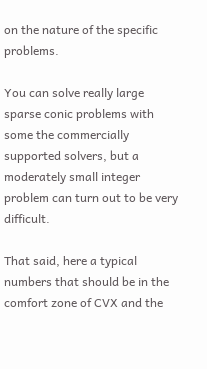on the nature of the specific problems.

You can solve really large sparse conic problems with some the commercially supported solvers, but a moderately small integer problem can turn out to be very difficult.

That said, here a typical numbers that should be in the comfort zone of CVX and the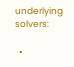underlying solvers:

  •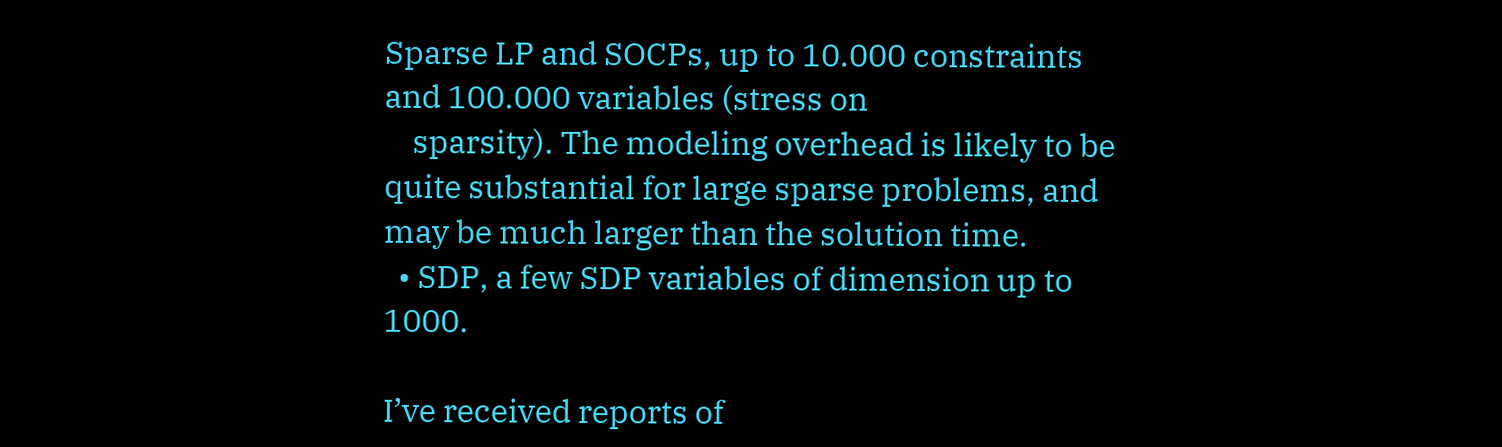Sparse LP and SOCPs, up to 10.000 constraints and 100.000 variables (stress on
    sparsity). The modeling overhead is likely to be quite substantial for large sparse problems, and may be much larger than the solution time.
  • SDP, a few SDP variables of dimension up to 1000.

I’ve received reports of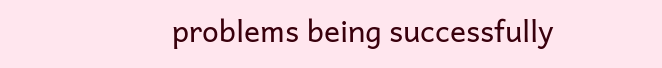problems being successfully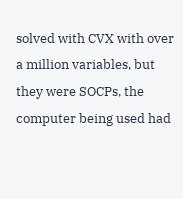solved with CVX with over a million variables, but they were SOCPs, the computer being used had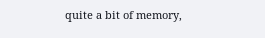quite a bit of memory,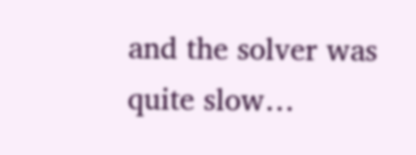and the solver was quite slow…